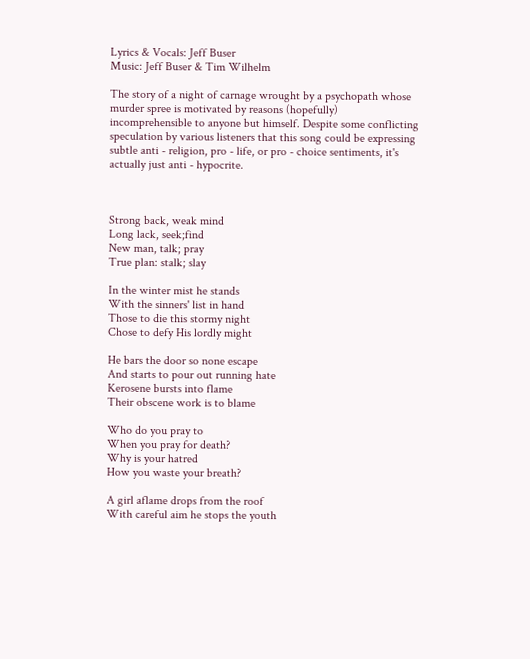Lyrics & Vocals: Jeff Buser
Music: Jeff Buser & Tim Wilhelm

The story of a night of carnage wrought by a psychopath whose murder spree is motivated by reasons (hopefully) incomprehensible to anyone but himself. Despite some conflicting speculation by various listeners that this song could be expressing subtle anti - religion, pro - life, or pro - choice sentiments, it's actually just anti - hypocrite.



Strong back, weak mind
Long lack, seek;find
New man, talk; pray
True plan: stalk; slay

In the winter mist he stands
With the sinners' list in hand
Those to die this stormy night
Chose to defy His lordly might

He bars the door so none escape
And starts to pour out running hate
Kerosene bursts into flame
Their obscene work is to blame

Who do you pray to
When you pray for death?
Why is your hatred
How you waste your breath?

A girl aflame drops from the roof
With careful aim he stops the youth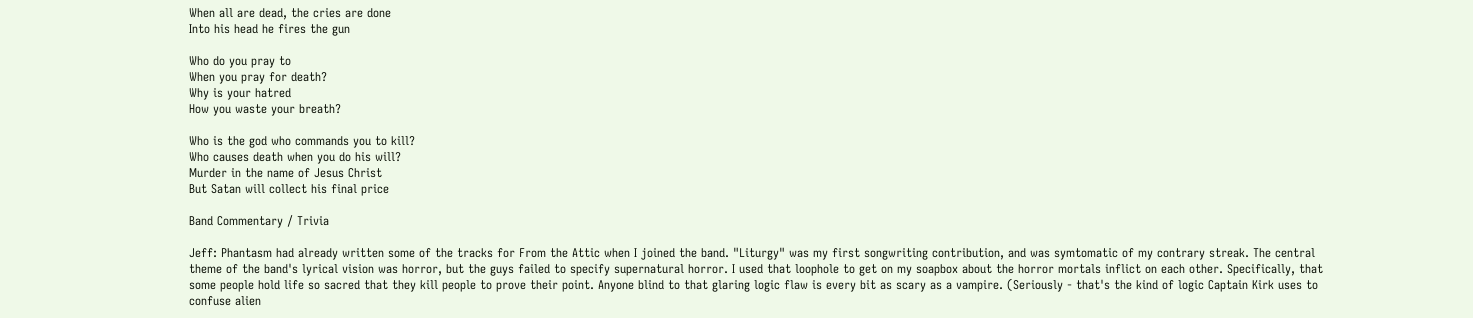When all are dead, the cries are done
Into his head he fires the gun

Who do you pray to
When you pray for death?
Why is your hatred
How you waste your breath?

Who is the god who commands you to kill?
Who causes death when you do his will?
Murder in the name of Jesus Christ
But Satan will collect his final price

Band Commentary / Trivia

Jeff: Phantasm had already written some of the tracks for From the Attic when I joined the band. "Liturgy" was my first songwriting contribution, and was symtomatic of my contrary streak. The central theme of the band's lyrical vision was horror, but the guys failed to specify supernatural horror. I used that loophole to get on my soapbox about the horror mortals inflict on each other. Specifically, that some people hold life so sacred that they kill people to prove their point. Anyone blind to that glaring logic flaw is every bit as scary as a vampire. (Seriously - that's the kind of logic Captain Kirk uses to confuse alien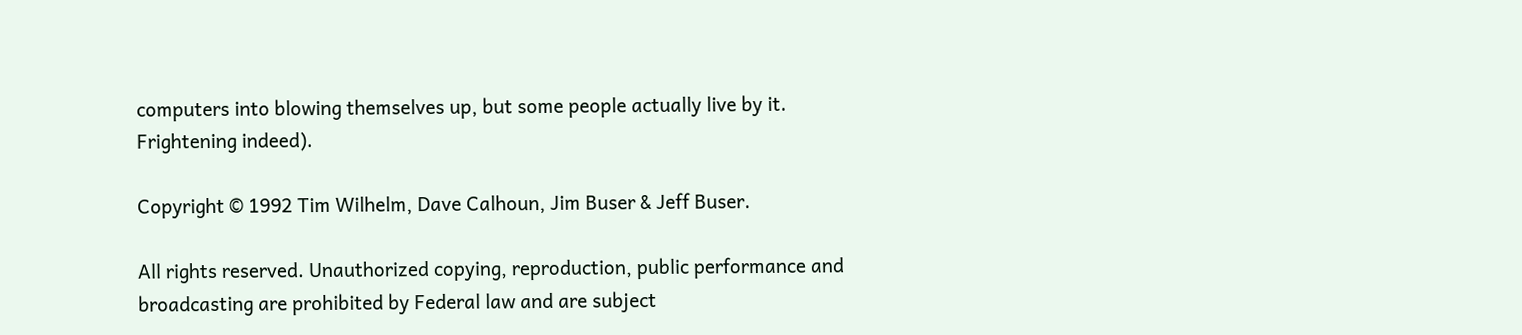computers into blowing themselves up, but some people actually live by it. Frightening indeed).

Copyright © 1992 Tim Wilhelm, Dave Calhoun, Jim Buser & Jeff Buser.

All rights reserved. Unauthorized copying, reproduction, public performance and broadcasting are prohibited by Federal law and are subject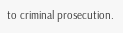to criminal prosecution.